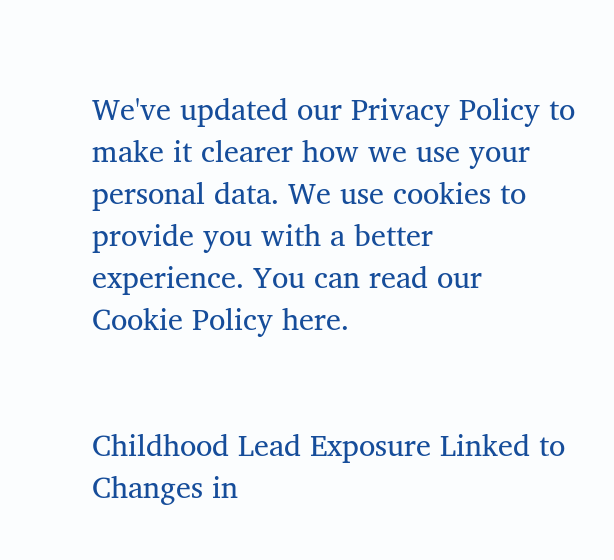We've updated our Privacy Policy to make it clearer how we use your personal data. We use cookies to provide you with a better experience. You can read our Cookie Policy here.


Childhood Lead Exposure Linked to Changes in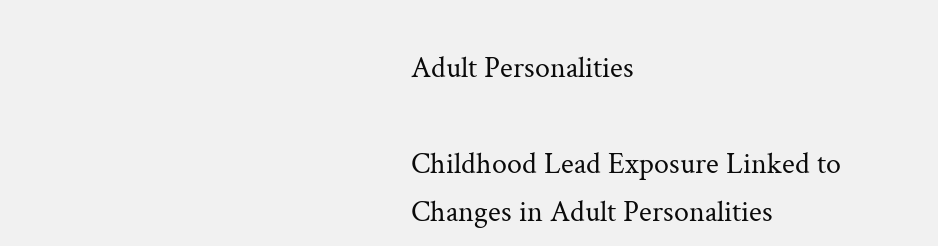Adult Personalities

Childhood Lead Exposure Linked to Changes in Adult Personalities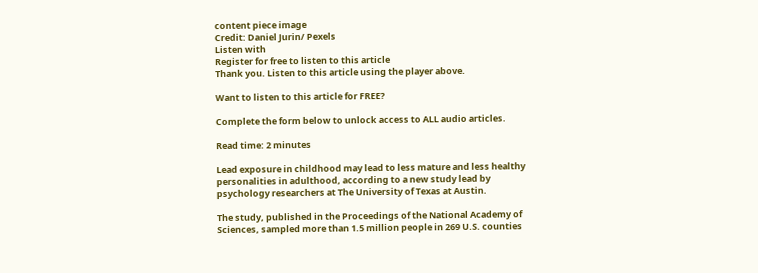content piece image
Credit: Daniel Jurin/ Pexels
Listen with
Register for free to listen to this article
Thank you. Listen to this article using the player above.

Want to listen to this article for FREE?

Complete the form below to unlock access to ALL audio articles.

Read time: 2 minutes

Lead exposure in childhood may lead to less mature and less healthy personalities in adulthood, according to a new study lead by psychology researchers at The University of Texas at Austin.

The study, published in the Proceedings of the National Academy of Sciences, sampled more than 1.5 million people in 269 U.S. counties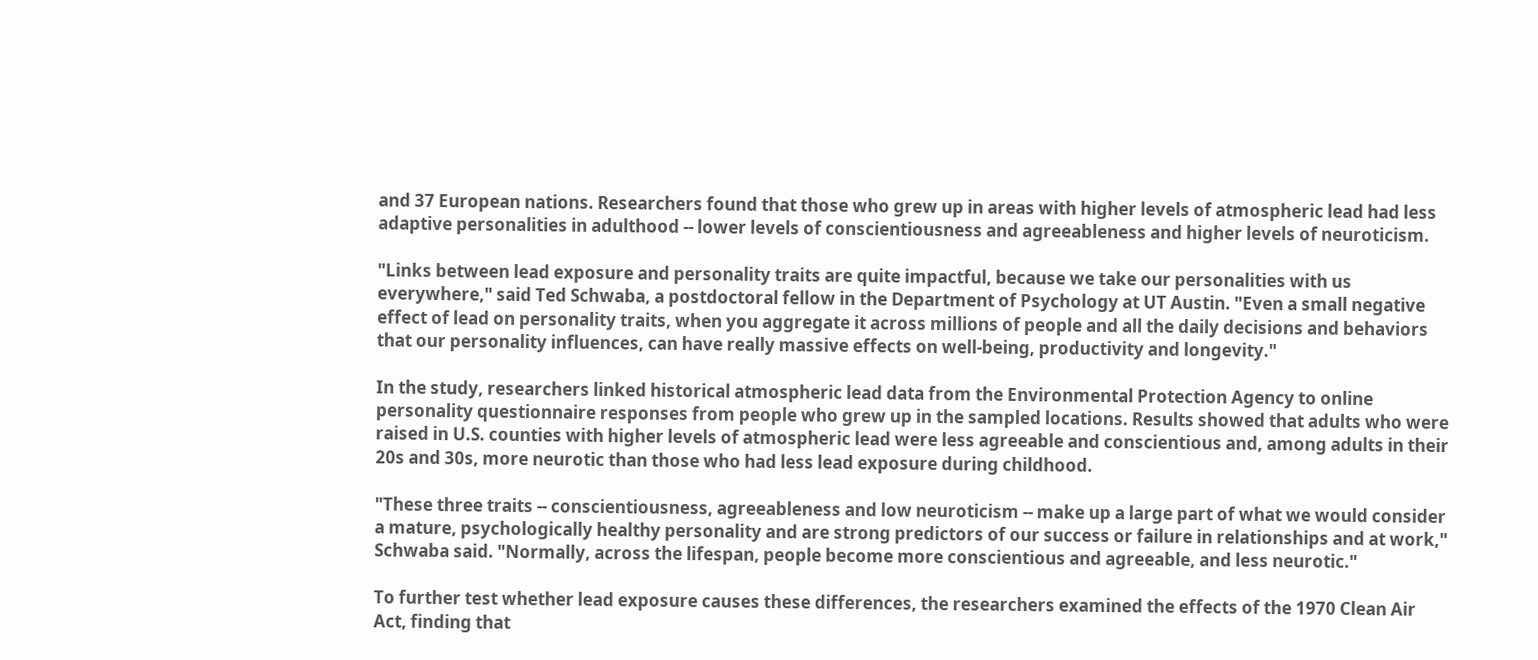and 37 European nations. Researchers found that those who grew up in areas with higher levels of atmospheric lead had less adaptive personalities in adulthood -- lower levels of conscientiousness and agreeableness and higher levels of neuroticism.

"Links between lead exposure and personality traits are quite impactful, because we take our personalities with us everywhere," said Ted Schwaba, a postdoctoral fellow in the Department of Psychology at UT Austin. "Even a small negative effect of lead on personality traits, when you aggregate it across millions of people and all the daily decisions and behaviors that our personality influences, can have really massive effects on well-being, productivity and longevity."

In the study, researchers linked historical atmospheric lead data from the Environmental Protection Agency to online personality questionnaire responses from people who grew up in the sampled locations. Results showed that adults who were raised in U.S. counties with higher levels of atmospheric lead were less agreeable and conscientious and, among adults in their 20s and 30s, more neurotic than those who had less lead exposure during childhood.

"These three traits -- conscientiousness, agreeableness and low neuroticism -- make up a large part of what we would consider a mature, psychologically healthy personality and are strong predictors of our success or failure in relationships and at work," Schwaba said. "Normally, across the lifespan, people become more conscientious and agreeable, and less neurotic."

To further test whether lead exposure causes these differences, the researchers examined the effects of the 1970 Clean Air Act, finding that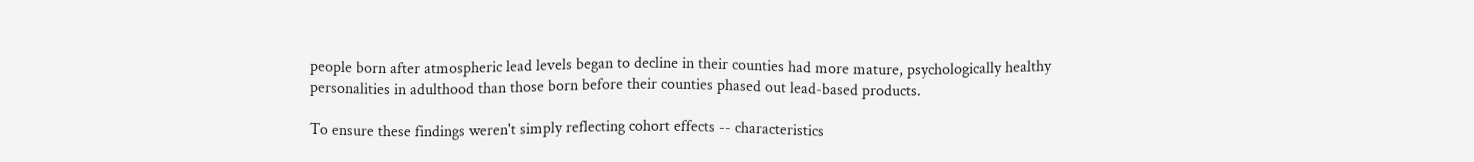people born after atmospheric lead levels began to decline in their counties had more mature, psychologically healthy personalities in adulthood than those born before their counties phased out lead-based products.

To ensure these findings weren't simply reflecting cohort effects -- characteristics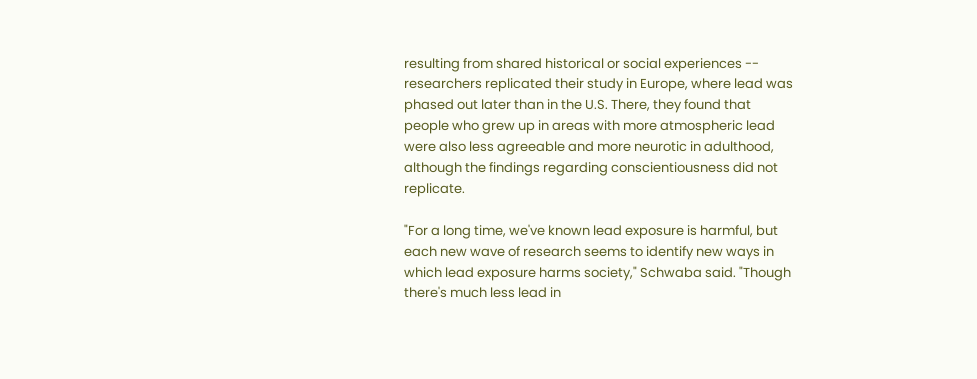resulting from shared historical or social experiences -- researchers replicated their study in Europe, where lead was phased out later than in the U.S. There, they found that people who grew up in areas with more atmospheric lead were also less agreeable and more neurotic in adulthood, although the findings regarding conscientiousness did not replicate.

"For a long time, we've known lead exposure is harmful, but each new wave of research seems to identify new ways in which lead exposure harms society," Schwaba said. "Though there's much less lead in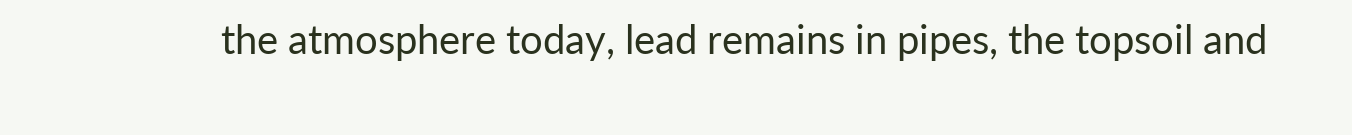the atmosphere today, lead remains in pipes, the topsoil and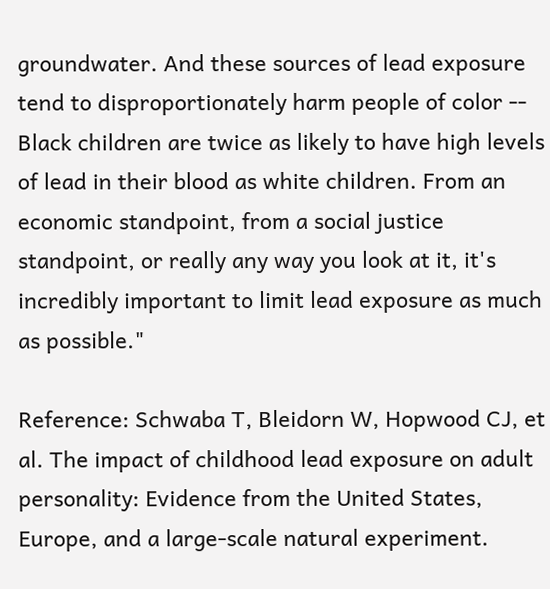groundwater. And these sources of lead exposure tend to disproportionately harm people of color -- Black children are twice as likely to have high levels of lead in their blood as white children. From an economic standpoint, from a social justice standpoint, or really any way you look at it, it's incredibly important to limit lead exposure as much as possible."

Reference: Schwaba T, Bleidorn W, Hopwood CJ, et al. The impact of childhood lead exposure on adult personality: Evidence from the United States, Europe, and a large-scale natural experiment.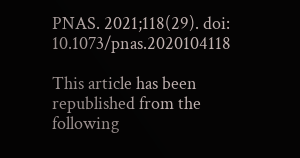PNAS. 2021;118(29). doi: 10.1073/pnas.2020104118

This article has been republished from the following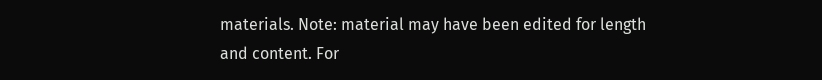materials. Note: material may have been edited for length and content. For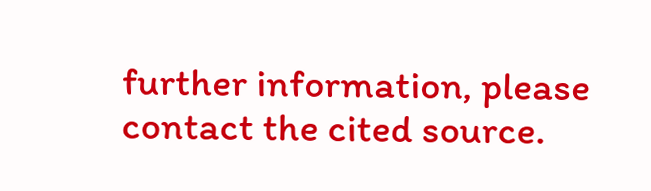further information, please contact the cited source.